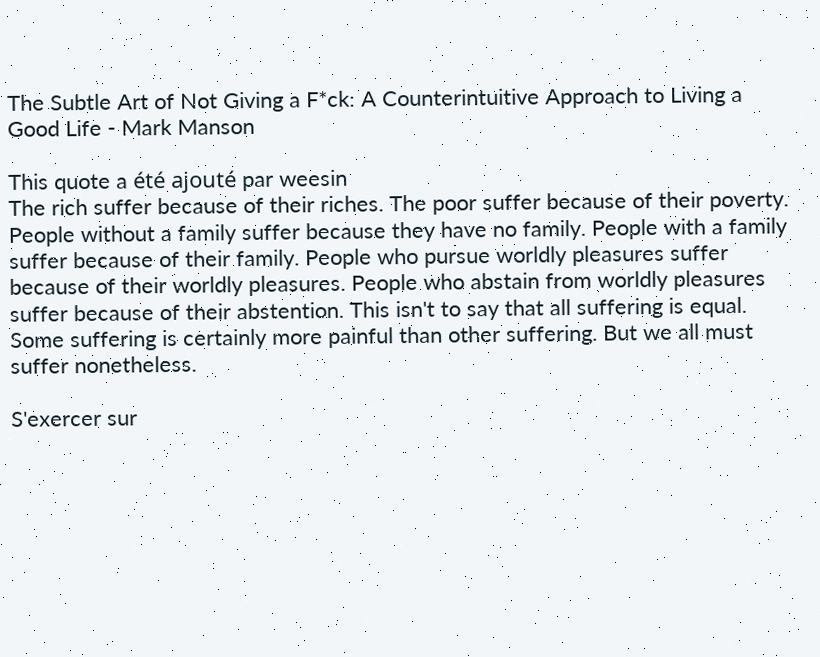The Subtle Art of Not Giving a F*ck: A Counterintuitive Approach to Living a Good Life - Mark Manson

This quote a été ajouté par weesin
The rich suffer because of their riches. The poor suffer because of their poverty. People without a family suffer because they have no family. People with a family suffer because of their family. People who pursue worldly pleasures suffer because of their worldly pleasures. People who abstain from worldly pleasures suffer because of their abstention. This isn't to say that all suffering is equal. Some suffering is certainly more painful than other suffering. But we all must suffer nonetheless.

S'exercer sur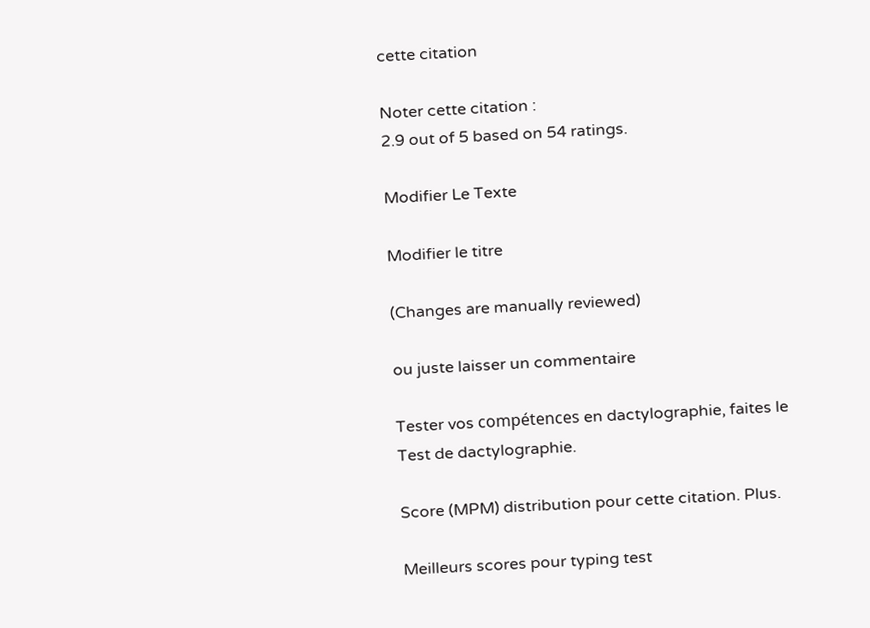cette citation

Noter cette citation :
2.9 out of 5 based on 54 ratings.

Modifier Le Texte

Modifier le titre

(Changes are manually reviewed)

ou juste laisser un commentaire

Tester vos compétences en dactylographie, faites le Test de dactylographie.

Score (MPM) distribution pour cette citation. Plus.

Meilleurs scores pour typing test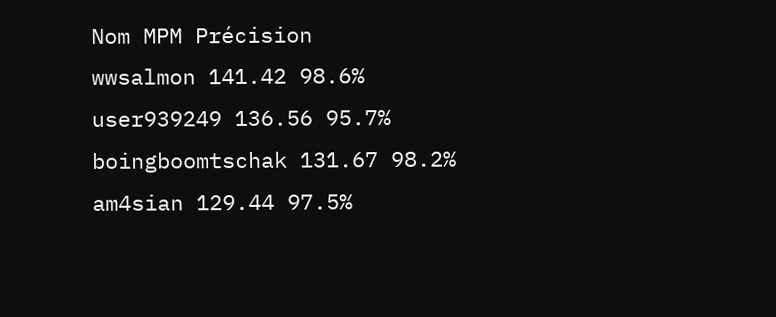Nom MPM Précision
wwsalmon 141.42 98.6%
user939249 136.56 95.7%
boingboomtschak 131.67 98.2%
am4sian 129.44 97.5%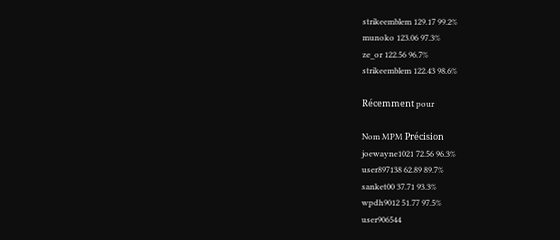strikeemblem 129.17 99.2%
munoko 123.06 97.3%
ze_or 122.56 96.7%
strikeemblem 122.43 98.6%

Récemment pour

Nom MPM Précision
joewayne1021 72.56 96.3%
user897138 62.89 89.7%
sanket00 37.71 93.3%
wpdh9012 51.77 97.5%
user906544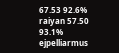67.53 92.6%
raiyan 57.50 93.1%
ejpelliarmus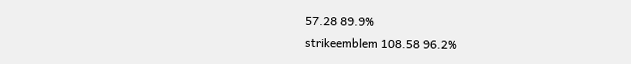57.28 89.9%
strikeemblem 108.58 96.2%